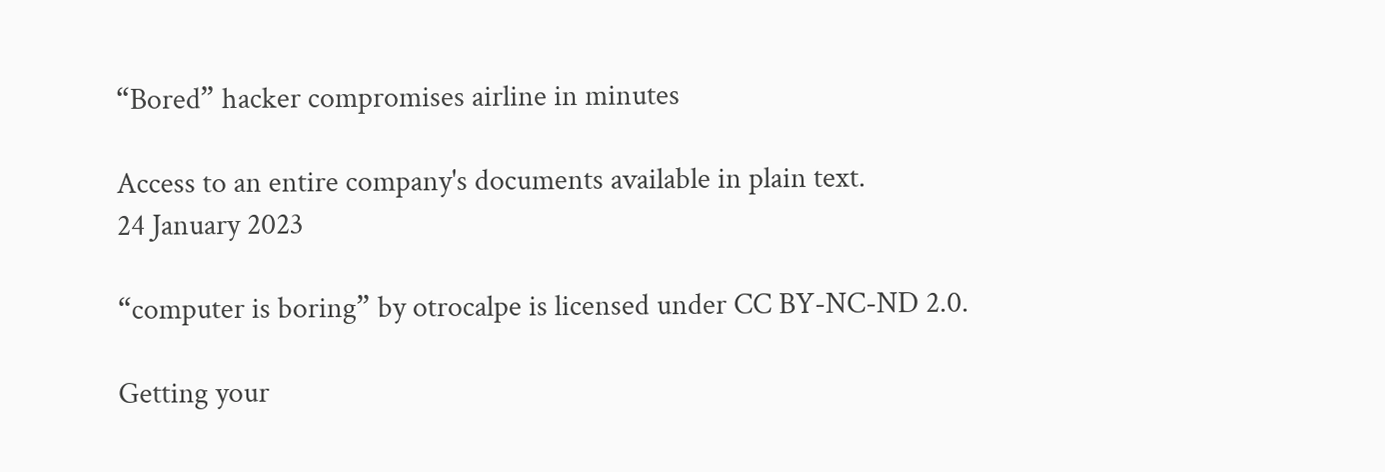“Bored” hacker compromises airline in minutes

Access to an entire company's documents available in plain text.
24 January 2023

“computer is boring” by otrocalpe is licensed under CC BY-NC-ND 2.0.

Getting your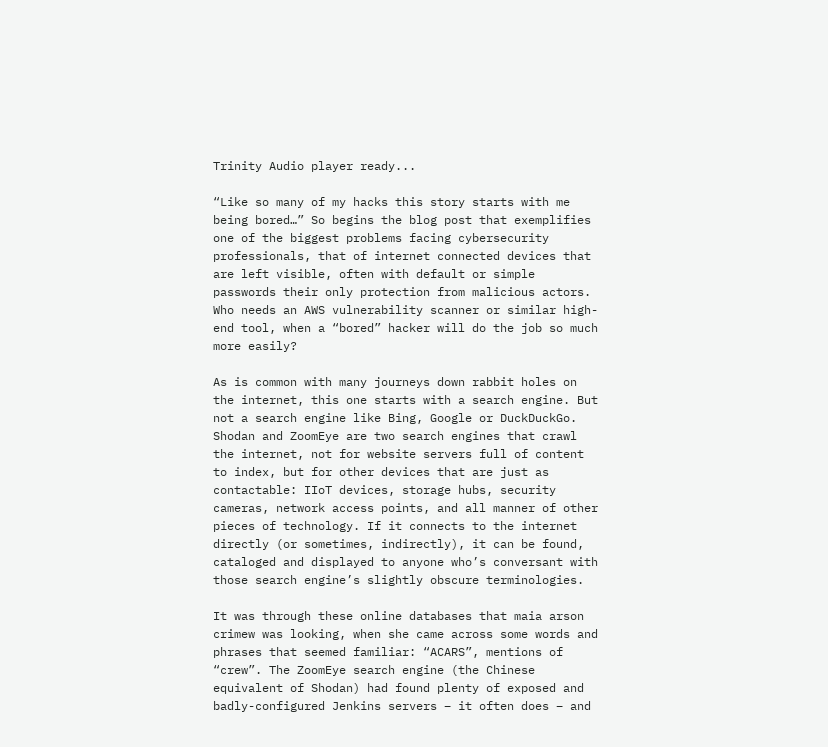Trinity Audio player ready...

“Like so many of my hacks this story starts with me being bored…” So begins the blog post that exemplifies one of the biggest problems facing cybersecurity professionals, that of internet connected devices that are left visible, often with default or simple passwords their only protection from malicious actors. Who needs an AWS vulnerability scanner or similar high-end tool, when a “bored” hacker will do the job so much more easily?

As is common with many journeys down rabbit holes on the internet, this one starts with a search engine. But not a search engine like Bing, Google or DuckDuckGo. Shodan and ZoomEye are two search engines that crawl the internet, not for website servers full of content to index, but for other devices that are just as contactable: IIoT devices, storage hubs, security cameras, network access points, and all manner of other pieces of technology. If it connects to the internet directly (or sometimes, indirectly), it can be found, cataloged and displayed to anyone who’s conversant with those search engine’s slightly obscure terminologies.

It was through these online databases that maia arson crimew was looking, when she came across some words and phrases that seemed familiar: “ACARS”, mentions of “crew”. The ZoomEye search engine (the Chinese equivalent of Shodan) had found plenty of exposed and badly-configured Jenkins servers – it often does – and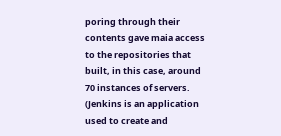poring through their contents gave maia access to the repositories that built, in this case, around 70 instances of servers. (Jenkins is an application used to create and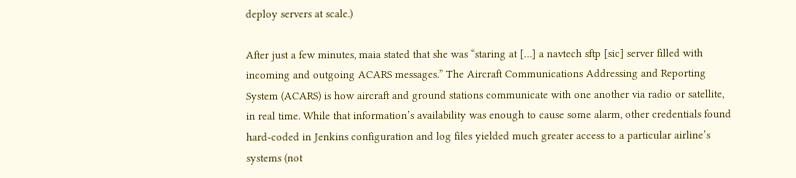deploy servers at scale.)

After just a few minutes, maia stated that she was “staring at […] a navtech sftp [sic] server filled with incoming and outgoing ACARS messages.” The Aircraft Communications Addressing and Reporting System (ACARS) is how aircraft and ground stations communicate with one another via radio or satellite, in real time. While that information’s availability was enough to cause some alarm, other credentials found hard-coded in Jenkins configuration and log files yielded much greater access to a particular airline’s systems (not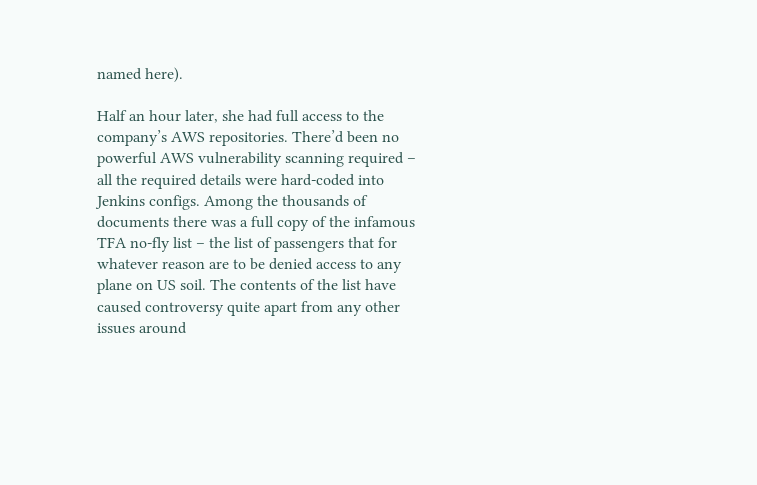named here).

Half an hour later, she had full access to the company’s AWS repositories. There’d been no powerful AWS vulnerability scanning required – all the required details were hard-coded into Jenkins configs. Among the thousands of documents there was a full copy of the infamous TFA no-fly list – the list of passengers that for whatever reason are to be denied access to any plane on US soil. The contents of the list have caused controversy quite apart from any other issues around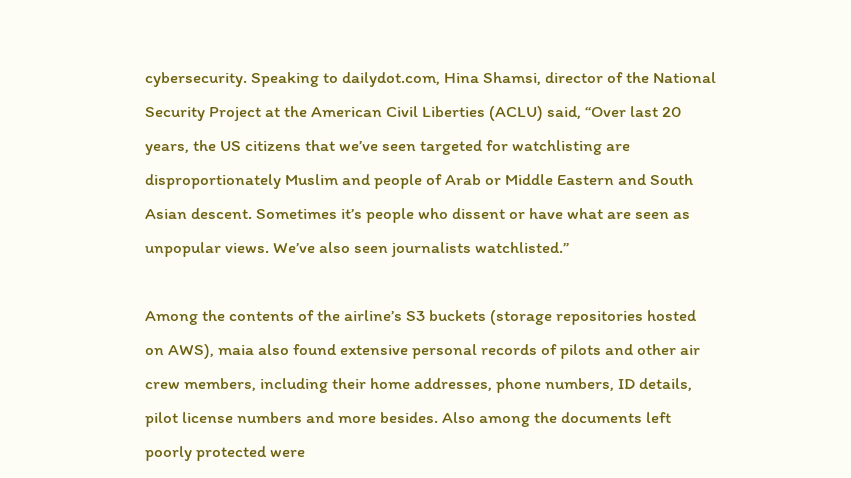cybersecurity. Speaking to dailydot.com, Hina Shamsi, director of the National Security Project at the American Civil Liberties (ACLU) said, “Over last 20 years, the US citizens that we’ve seen targeted for watchlisting are disproportionately Muslim and people of Arab or Middle Eastern and South Asian descent. Sometimes it’s people who dissent or have what are seen as unpopular views. We’ve also seen journalists watchlisted.”

Among the contents of the airline’s S3 buckets (storage repositories hosted on AWS), maia also found extensive personal records of pilots and other air crew members, including their home addresses, phone numbers, ID details, pilot license numbers and more besides. Also among the documents left poorly protected were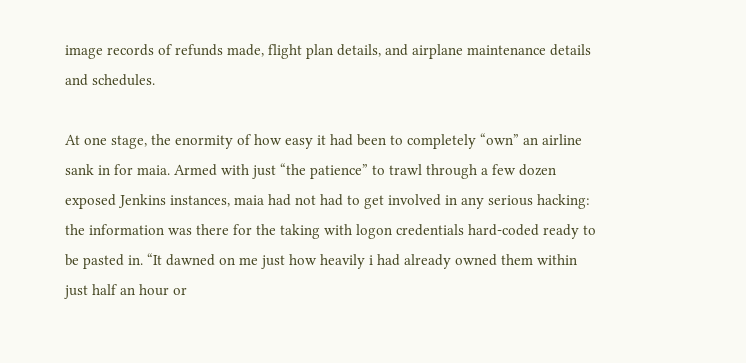image records of refunds made, flight plan details, and airplane maintenance details and schedules.

At one stage, the enormity of how easy it had been to completely “own” an airline sank in for maia. Armed with just “the patience” to trawl through a few dozen exposed Jenkins instances, maia had not had to get involved in any serious hacking: the information was there for the taking with logon credentials hard-coded ready to be pasted in. “It dawned on me just how heavily i had already owned them within just half an hour or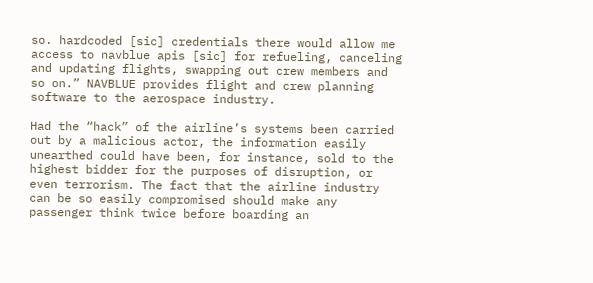so. hardcoded [sic] credentials there would allow me access to navblue apis [sic] for refueling, canceling and updating flights, swapping out crew members and so on.” NAVBLUE provides flight and crew planning software to the aerospace industry.

Had the “hack” of the airline’s systems been carried out by a malicious actor, the information easily unearthed could have been, for instance, sold to the highest bidder for the purposes of disruption, or even terrorism. The fact that the airline industry can be so easily compromised should make any passenger think twice before boarding an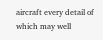aircraft every detail of which may well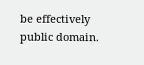be effectively public domain.